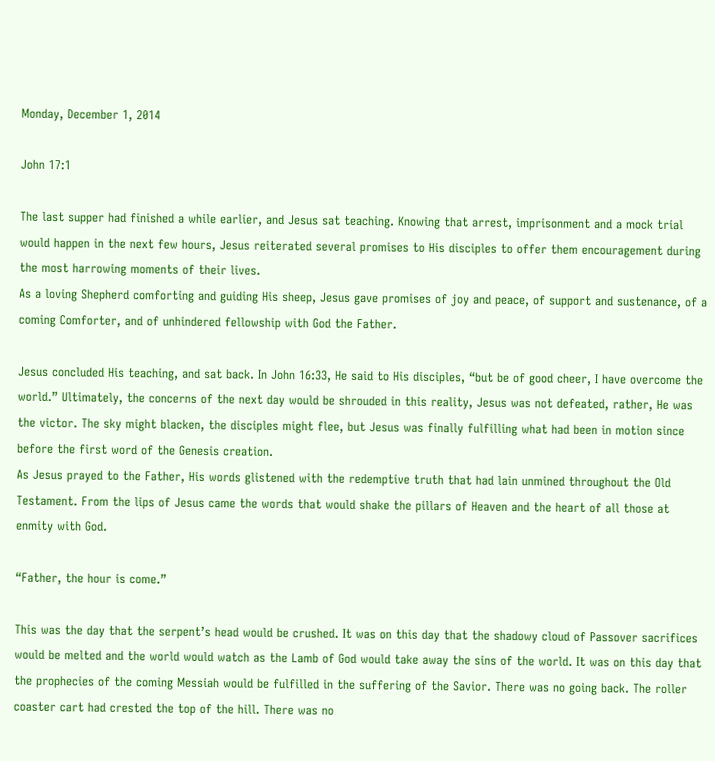Monday, December 1, 2014

John 17:1

The last supper had finished a while earlier, and Jesus sat teaching. Knowing that arrest, imprisonment and a mock trial would happen in the next few hours, Jesus reiterated several promises to His disciples to offer them encouragement during the most harrowing moments of their lives.
As a loving Shepherd comforting and guiding His sheep, Jesus gave promises of joy and peace, of support and sustenance, of a coming Comforter, and of unhindered fellowship with God the Father.

Jesus concluded His teaching, and sat back. In John 16:33, He said to His disciples, “but be of good cheer, I have overcome the world.” Ultimately, the concerns of the next day would be shrouded in this reality, Jesus was not defeated, rather, He was the victor. The sky might blacken, the disciples might flee, but Jesus was finally fulfilling what had been in motion since before the first word of the Genesis creation.
As Jesus prayed to the Father, His words glistened with the redemptive truth that had lain unmined throughout the Old Testament. From the lips of Jesus came the words that would shake the pillars of Heaven and the heart of all those at enmity with God.

“Father, the hour is come.”

This was the day that the serpent’s head would be crushed. It was on this day that the shadowy cloud of Passover sacrifices would be melted and the world would watch as the Lamb of God would take away the sins of the world. It was on this day that the prophecies of the coming Messiah would be fulfilled in the suffering of the Savior. There was no going back. The roller coaster cart had crested the top of the hill. There was no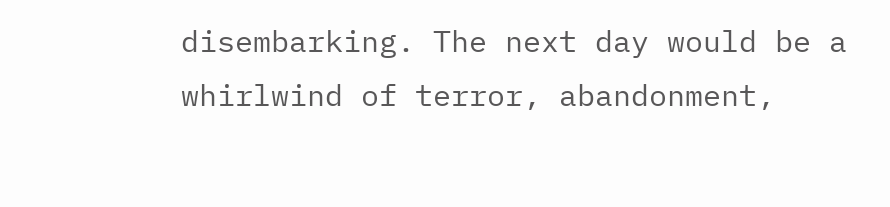disembarking. The next day would be a whirlwind of terror, abandonment,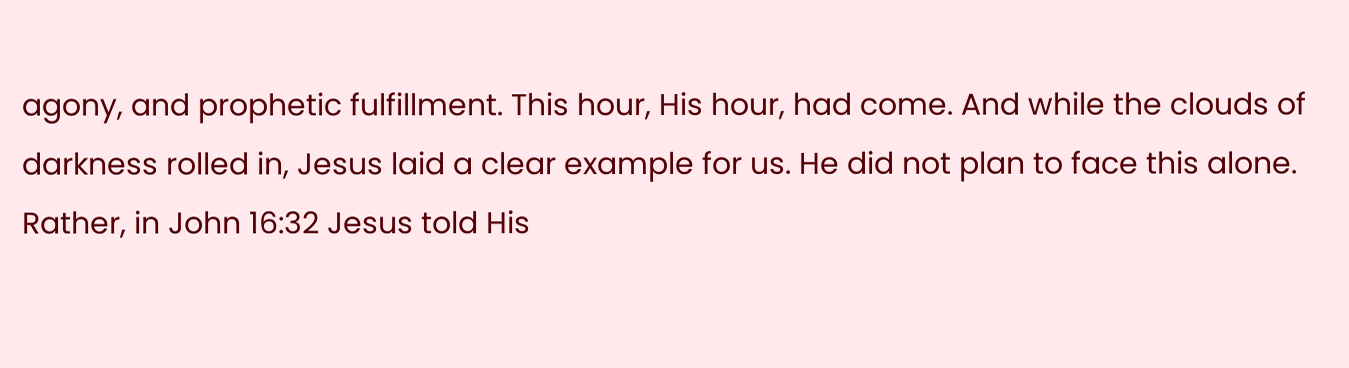agony, and prophetic fulfillment. This hour, His hour, had come. And while the clouds of darkness rolled in, Jesus laid a clear example for us. He did not plan to face this alone. Rather, in John 16:32 Jesus told His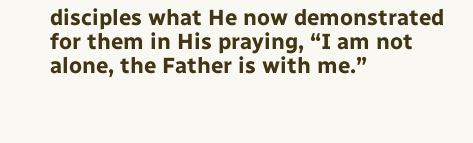disciples what He now demonstrated for them in His praying, “I am not alone, the Father is with me.”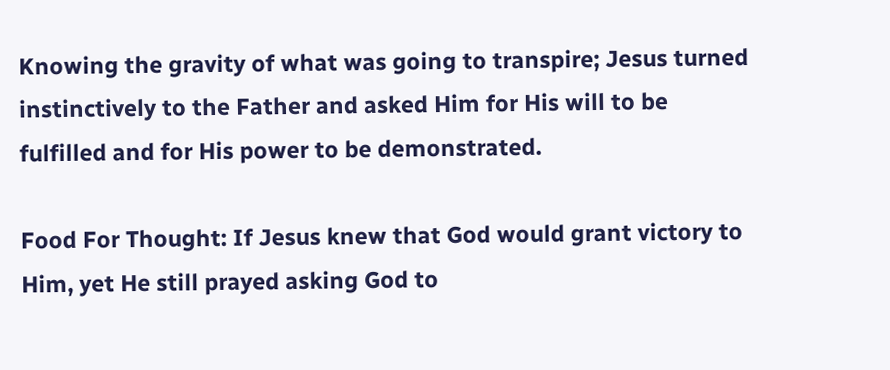Knowing the gravity of what was going to transpire; Jesus turned instinctively to the Father and asked Him for His will to be fulfilled and for His power to be demonstrated.

Food For Thought: If Jesus knew that God would grant victory to Him, yet He still prayed asking God to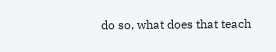do so, what does that teach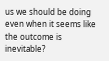us we should be doing even when it seems like the outcome is inevitable?